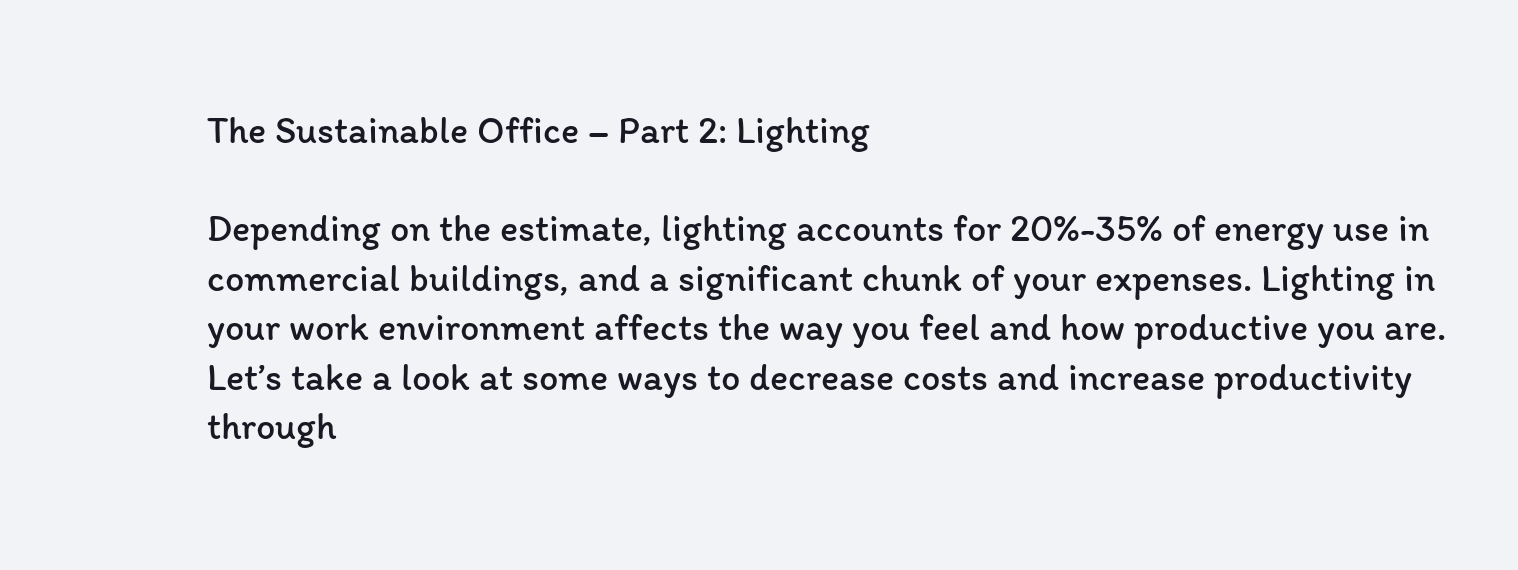The Sustainable Office – Part 2: Lighting

Depending on the estimate, lighting accounts for 20%-35% of energy use in commercial buildings, and a significant chunk of your expenses. Lighting in your work environment affects the way you feel and how productive you are. Let’s take a look at some ways to decrease costs and increase productivity through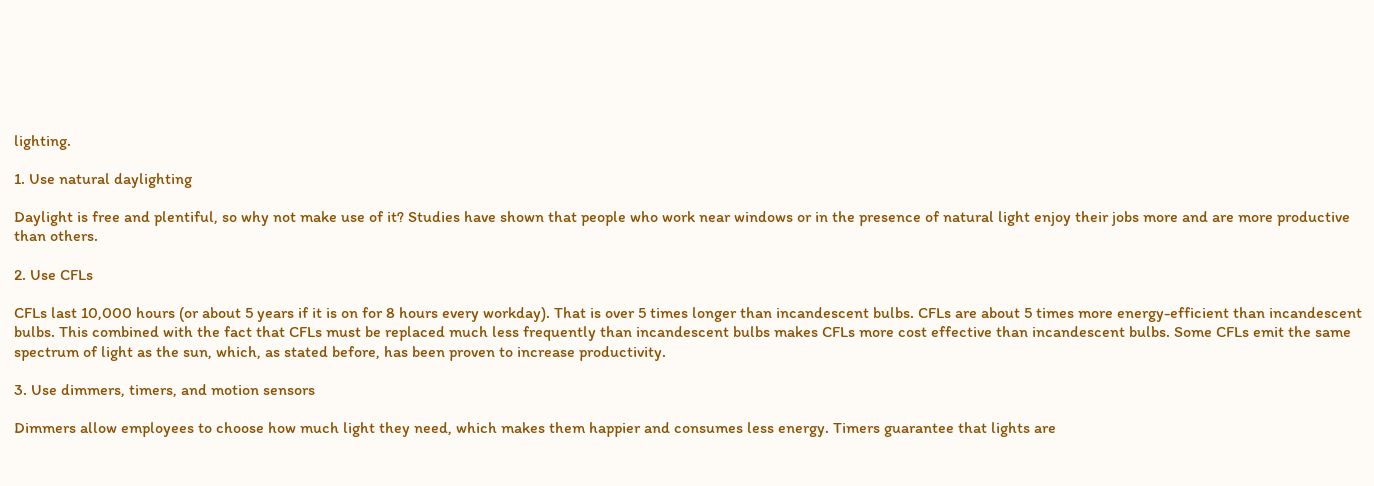lighting.

1. Use natural daylighting

Daylight is free and plentiful, so why not make use of it? Studies have shown that people who work near windows or in the presence of natural light enjoy their jobs more and are more productive than others.

2. Use CFLs

CFLs last 10,000 hours (or about 5 years if it is on for 8 hours every workday). That is over 5 times longer than incandescent bulbs. CFLs are about 5 times more energy-efficient than incandescent bulbs. This combined with the fact that CFLs must be replaced much less frequently than incandescent bulbs makes CFLs more cost effective than incandescent bulbs. Some CFLs emit the same spectrum of light as the sun, which, as stated before, has been proven to increase productivity.

3. Use dimmers, timers, and motion sensors

Dimmers allow employees to choose how much light they need, which makes them happier and consumes less energy. Timers guarantee that lights are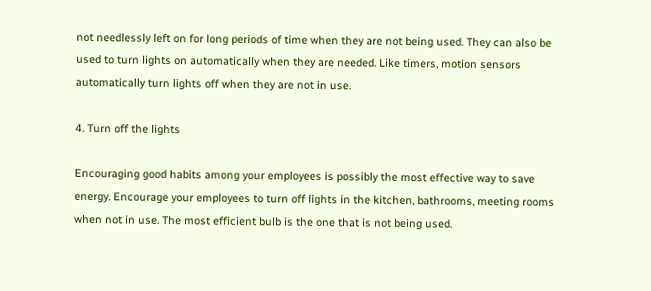not needlessly left on for long periods of time when they are not being used. They can also be used to turn lights on automatically when they are needed. Like timers, motion sensors automatically turn lights off when they are not in use.

4. Turn off the lights

Encouraging good habits among your employees is possibly the most effective way to save energy. Encourage your employees to turn off lights in the kitchen, bathrooms, meeting rooms when not in use. The most efficient bulb is the one that is not being used.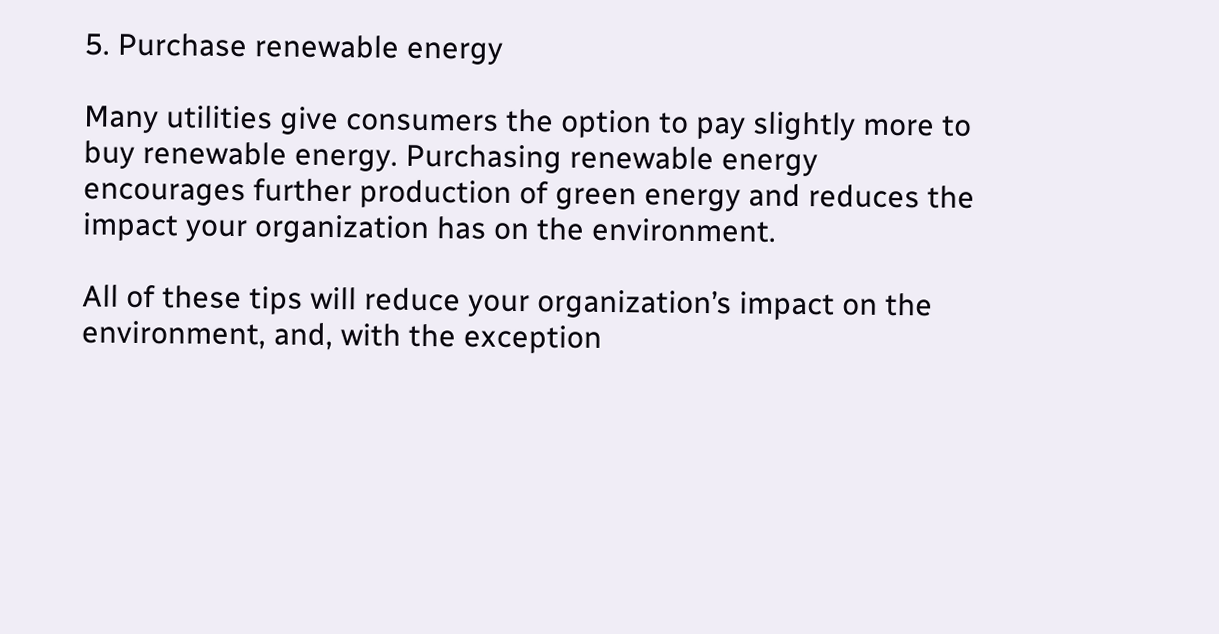5. Purchase renewable energy

Many utilities give consumers the option to pay slightly more to buy renewable energy. Purchasing renewable energy encourages further production of green energy and reduces the impact your organization has on the environment.

All of these tips will reduce your organization’s impact on the environment, and, with the exception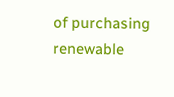of purchasing renewable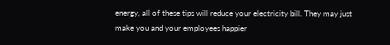energy, all of these tips will reduce your electricity bill. They may just make you and your employees happier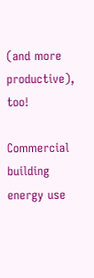(and more productive), too!

Commercial building energy use